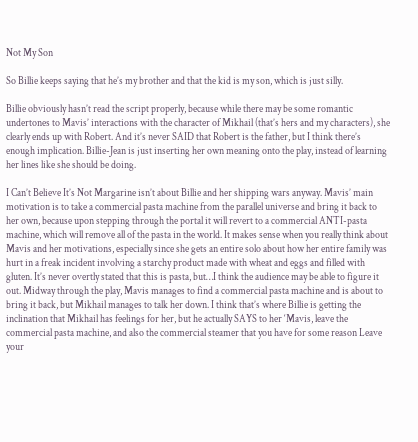Not My Son

So Billie keeps saying that he’s my brother and that the kid is my son, which is just silly.

Billie obviously hasn’t read the script properly, because while there may be some romantic undertones to Mavis’ interactions with the character of Mikhail (that’s hers and my characters), she clearly ends up with Robert. And it’s never SAID that Robert is the father, but I think there’s enough implication. Billie-Jean is just inserting her own meaning onto the play, instead of learning her lines like she should be doing.

I Can’t Believe It’s Not Margarine isn’t about Billie and her shipping wars anyway. Mavis’ main motivation is to take a commercial pasta machine from the parallel universe and bring it back to her own, because upon stepping through the portal it will revert to a commercial ANTI-pasta machine, which will remove all of the pasta in the world. It makes sense when you really think about Mavis and her motivations, especially since she gets an entire solo about how her entire family was hurt in a freak incident involving a starchy product made with wheat and eggs and filled with gluten. It’s never overtly stated that this is pasta, but…I think the audience may be able to figure it out. Midway through the play, Mavis manages to find a commercial pasta machine and is about to bring it back, but Mikhail manages to talk her down. I think that’s where Billie is getting the inclination that Mikhail has feelings for her, but he actually SAYS to her ‘Mavis, leave the commercial pasta machine, and also the commercial steamer that you have for some reason Leave your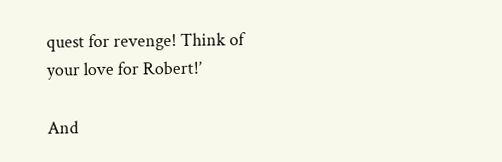quest for revenge! Think of your love for Robert!’

And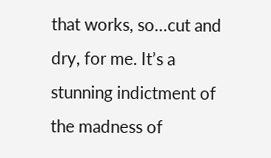that works, so…cut and dry, for me. It’s a stunning indictment of the madness of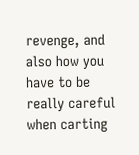revenge, and also how you have to be really careful when carting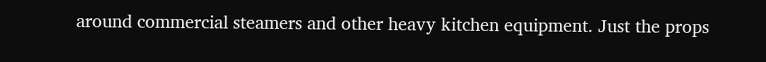around commercial steamers and other heavy kitchen equipment. Just the props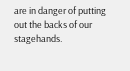are in danger of putting out the backs of our stagehands.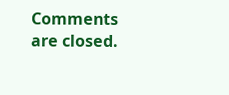Comments are closed.